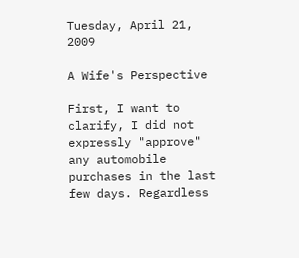Tuesday, April 21, 2009

A Wife's Perspective

First, I want to clarify, I did not expressly "approve" any automobile purchases in the last few days. Regardless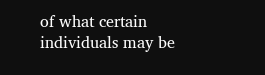of what certain individuals may be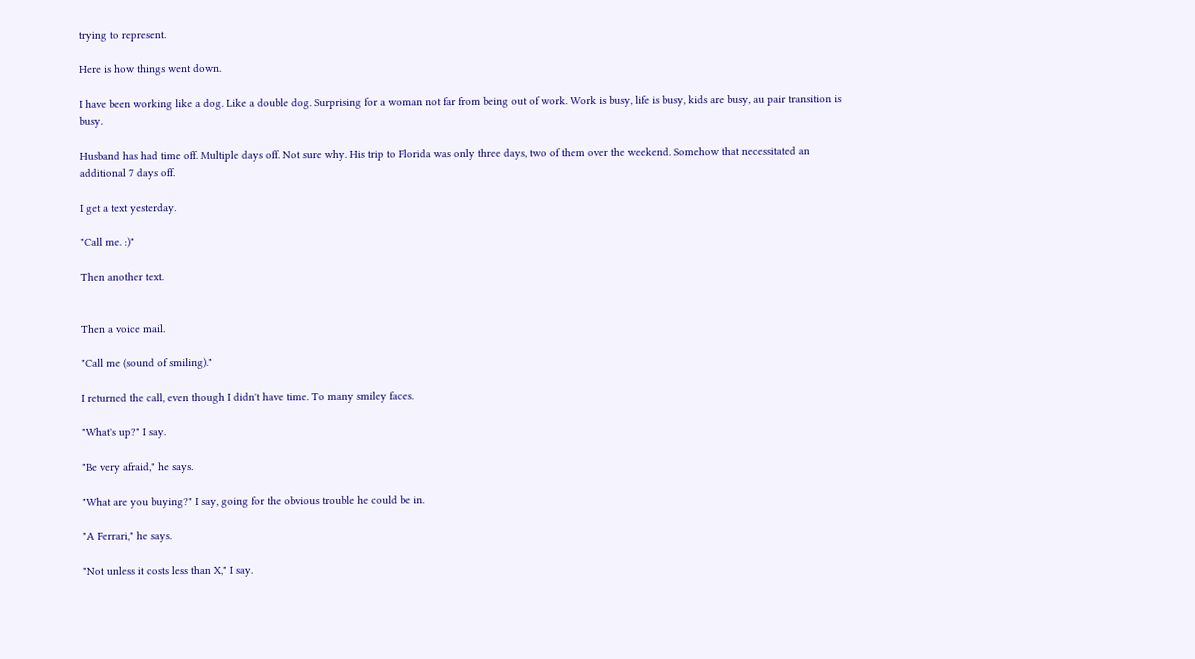trying to represent.

Here is how things went down.

I have been working like a dog. Like a double dog. Surprising for a woman not far from being out of work. Work is busy, life is busy, kids are busy, au pair transition is busy.

Husband has had time off. Multiple days off. Not sure why. His trip to Florida was only three days, two of them over the weekend. Somehow that necessitated an additional 7 days off.

I get a text yesterday.

"Call me. :)"

Then another text.


Then a voice mail.

"Call me (sound of smiling)."

I returned the call, even though I didn't have time. To many smiley faces.

"What's up?" I say.

"Be very afraid," he says.

"What are you buying?" I say, going for the obvious trouble he could be in.

"A Ferrari," he says.

"Not unless it costs less than X," I say.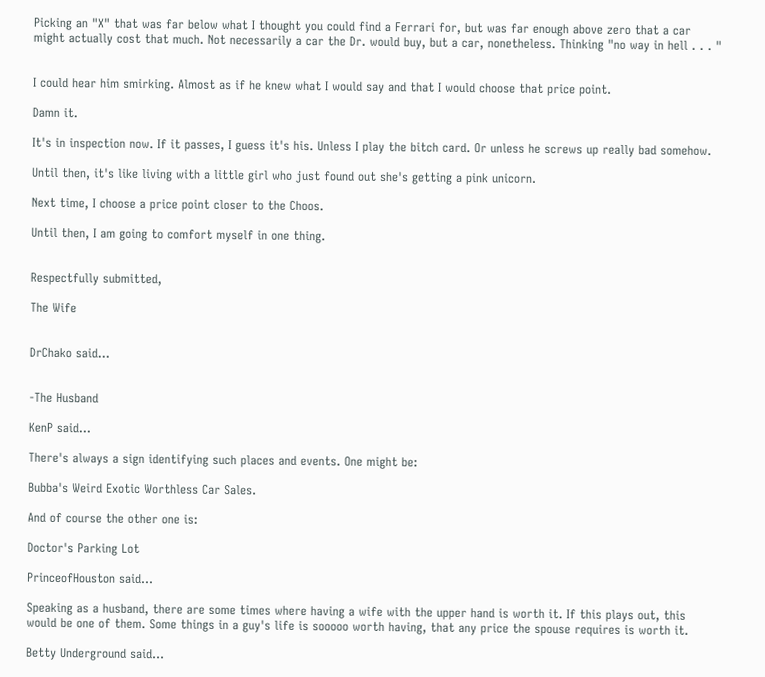Picking an "X" that was far below what I thought you could find a Ferrari for, but was far enough above zero that a car might actually cost that much. Not necessarily a car the Dr. would buy, but a car, nonetheless. Thinking "no way in hell . . . "


I could hear him smirking. Almost as if he knew what I would say and that I would choose that price point.

Damn it.

It's in inspection now. If it passes, I guess it's his. Unless I play the bitch card. Or unless he screws up really bad somehow.

Until then, it's like living with a little girl who just found out she's getting a pink unicorn.

Next time, I choose a price point closer to the Choos.

Until then, I am going to comfort myself in one thing.


Respectfully submitted,

The Wife


DrChako said...


-The Husband

KenP said...

There's always a sign identifying such places and events. One might be:

Bubba's Weird Exotic Worthless Car Sales.

And of course the other one is:

Doctor's Parking Lot

PrinceofHouston said...

Speaking as a husband, there are some times where having a wife with the upper hand is worth it. If this plays out, this would be one of them. Some things in a guy's life is sooooo worth having, that any price the spouse requires is worth it.

Betty Underground said...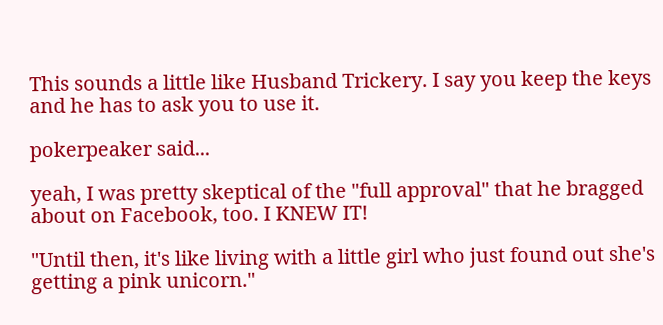This sounds a little like Husband Trickery. I say you keep the keys and he has to ask you to use it.

pokerpeaker said...

yeah, I was pretty skeptical of the "full approval" that he bragged about on Facebook, too. I KNEW IT!

"Until then, it's like living with a little girl who just found out she's getting a pink unicorn."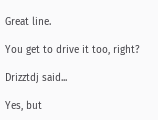Great line.

You get to drive it too, right?

Drizztdj said...

Yes, but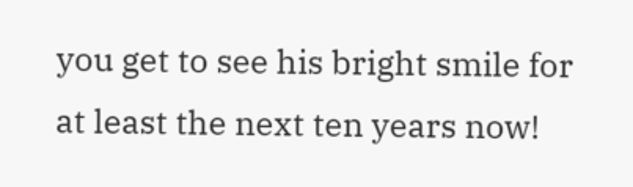you get to see his bright smile for at least the next ten years now!